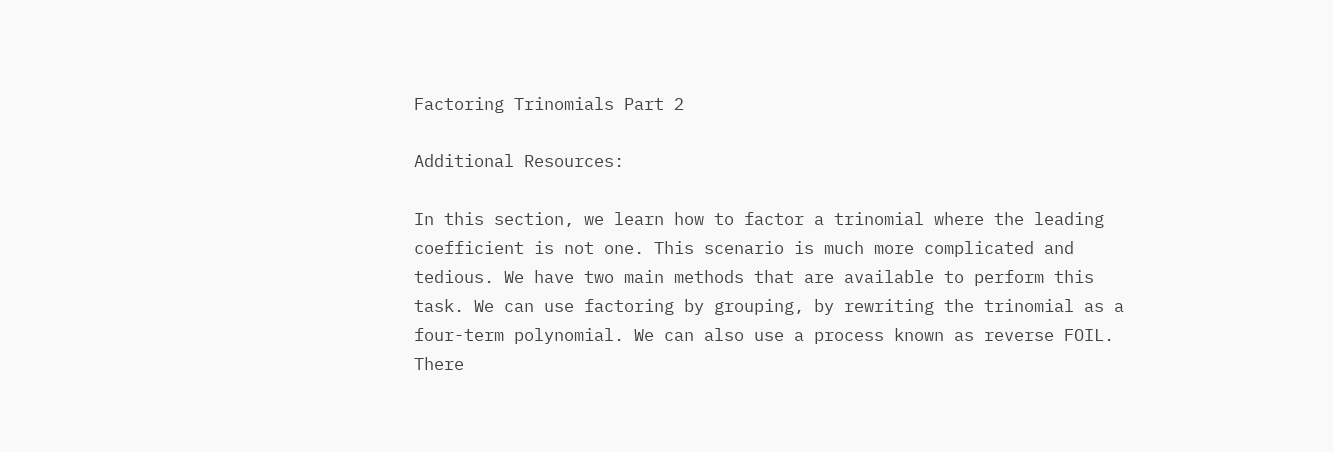Factoring Trinomials Part 2

Additional Resources:

In this section, we learn how to factor a trinomial where the leading coefficient is not one. This scenario is much more complicated and tedious. We have two main methods that are available to perform this task. We can use factoring by grouping, by rewriting the trinomial as a four-term polynomial. We can also use a process known as reverse FOIL. There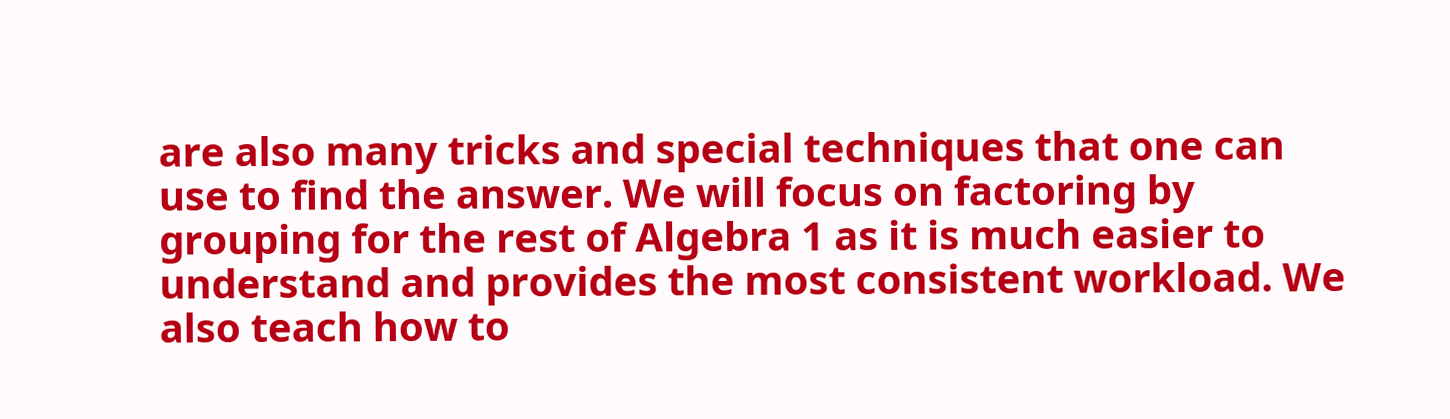are also many tricks and special techniques that one can use to find the answer. We will focus on factoring by grouping for the rest of Algebra 1 as it is much easier to understand and provides the most consistent workload. We also teach how to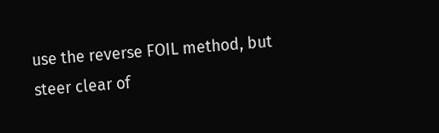use the reverse FOIL method, but steer clear of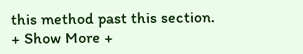this method past this section.
+ Show More +